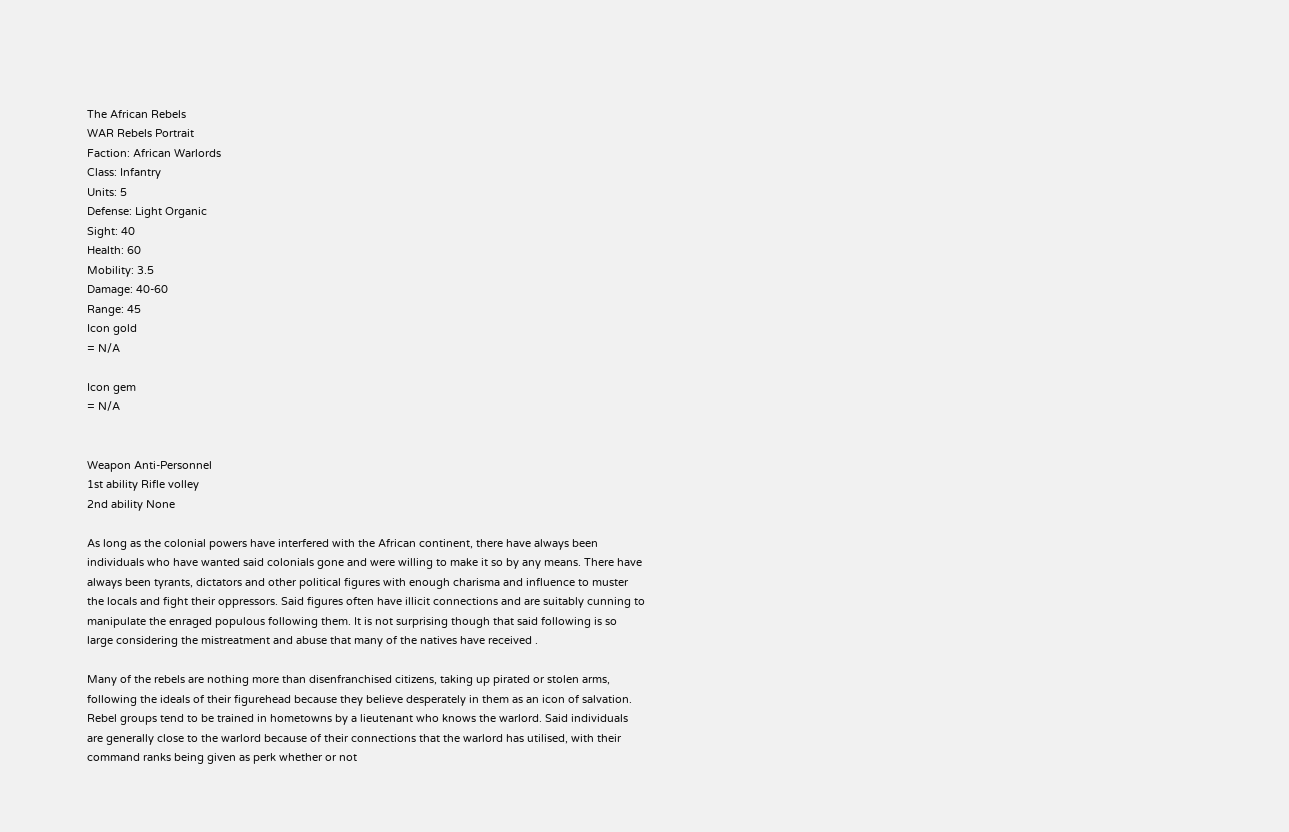The African Rebels
WAR Rebels Portrait
Faction: African Warlords
Class: Infantry
Units: 5
Defense: Light Organic
Sight: 40
Health: 60
Mobility: 3.5
Damage: 40-60
Range: 45
Icon gold
= N/A

Icon gem
= N/A


Weapon Anti-Personnel
1st ability Rifle volley
2nd ability None

As long as the colonial powers have interfered with the African continent, there have always been individuals who have wanted said colonials gone and were willing to make it so by any means. There have always been tyrants, dictators and other political figures with enough charisma and influence to muster the locals and fight their oppressors. Said figures often have illicit connections and are suitably cunning to manipulate the enraged populous following them. It is not surprising though that said following is so large considering the mistreatment and abuse that many of the natives have received .

Many of the rebels are nothing more than disenfranchised citizens, taking up pirated or stolen arms, following the ideals of their figurehead because they believe desperately in them as an icon of salvation. Rebel groups tend to be trained in hometowns by a lieutenant who knows the warlord. Said individuals are generally close to the warlord because of their connections that the warlord has utilised, with their command ranks being given as perk whether or not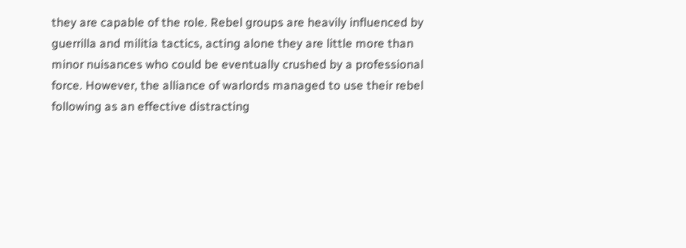they are capable of the role. Rebel groups are heavily influenced by guerrilla and militia tactics, acting alone they are little more than minor nuisances who could be eventually crushed by a professional force. However, the alliance of warlords managed to use their rebel following as an effective distracting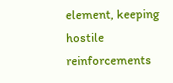element, keeping hostile reinforcements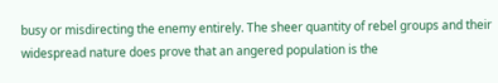busy or misdirecting the enemy entirely. The sheer quantity of rebel groups and their widespread nature does prove that an angered population is the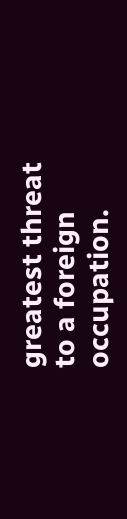greatest threat to a foreign occupation.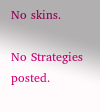No skins.

No Strategies posted.